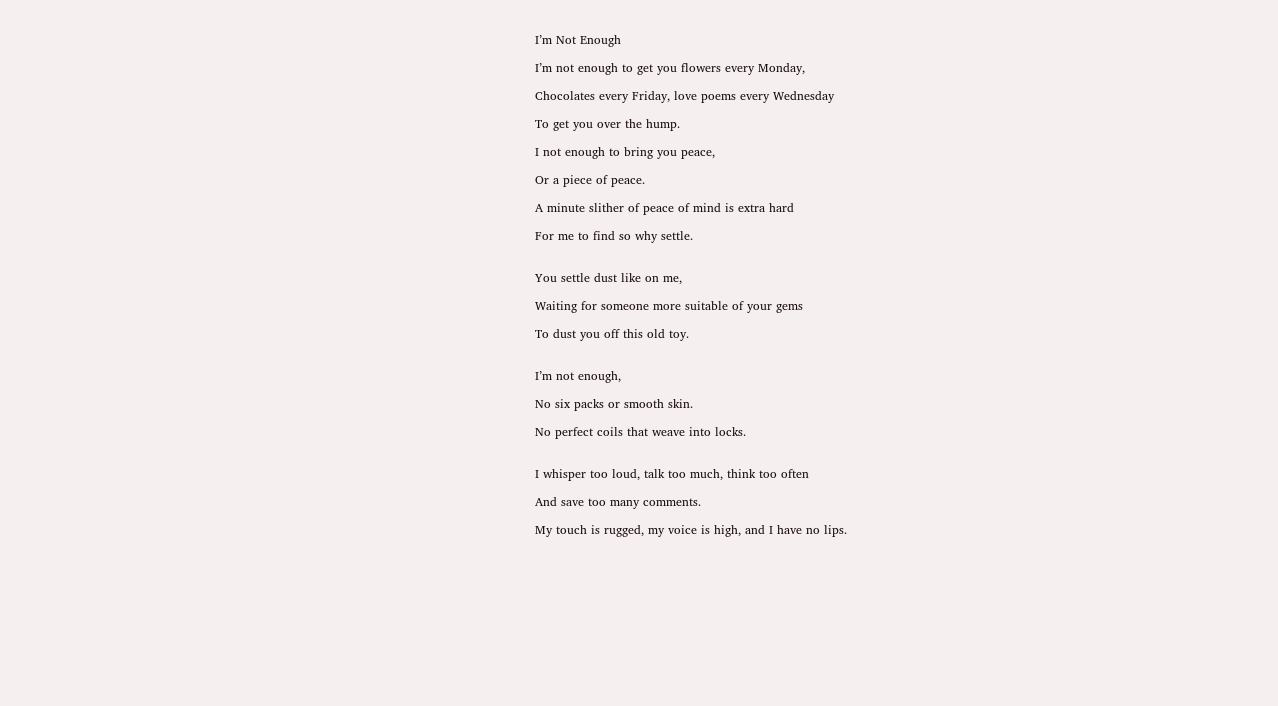I’m Not Enough

I’m not enough to get you flowers every Monday,

Chocolates every Friday, love poems every Wednesday

To get you over the hump.

I not enough to bring you peace,

Or a piece of peace.

A minute slither of peace of mind is extra hard

For me to find so why settle.


You settle dust like on me,

Waiting for someone more suitable of your gems

To dust you off this old toy.


I’m not enough,

No six packs or smooth skin.

No perfect coils that weave into locks.


I whisper too loud, talk too much, think too often

And save too many comments.

My touch is rugged, my voice is high, and I have no lips.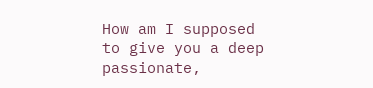How am I supposed to give you a deep passionate,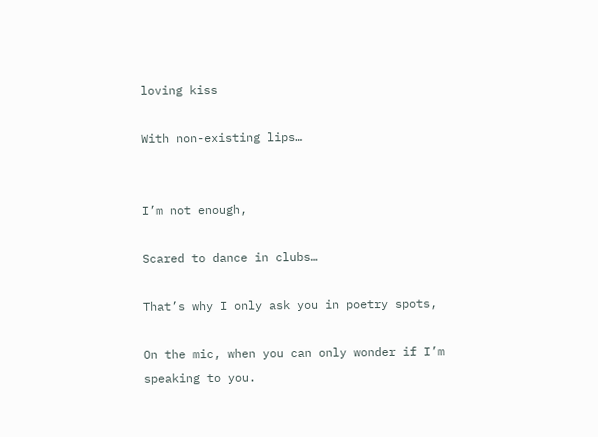loving kiss

With non-existing lips…


I’m not enough,

Scared to dance in clubs…

That’s why I only ask you in poetry spots,

On the mic, when you can only wonder if I’m speaking to you.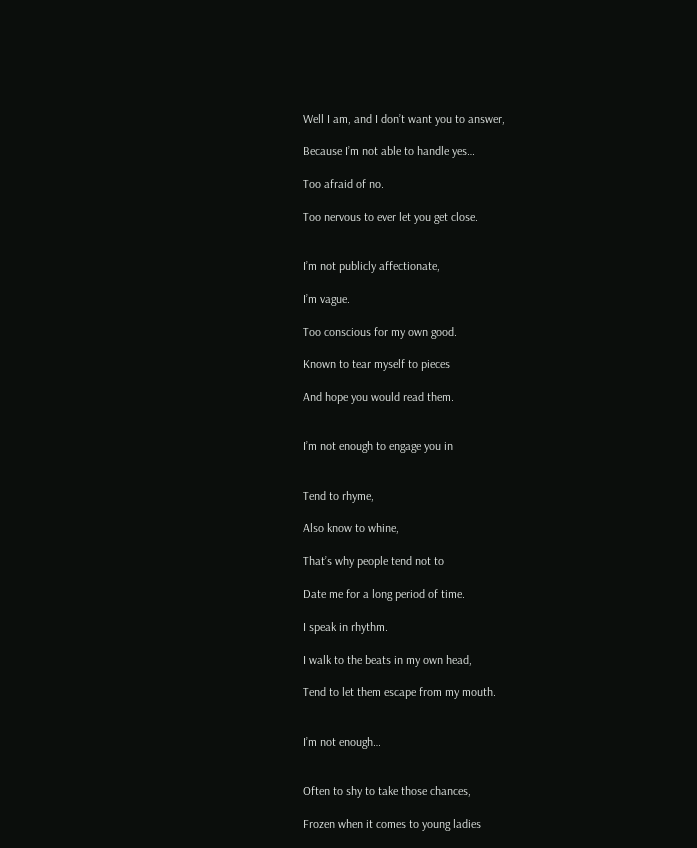Well I am, and I don’t want you to answer,

Because I’m not able to handle yes…

Too afraid of no.

Too nervous to ever let you get close.


I’m not publicly affectionate,

I’m vague.

Too conscious for my own good.

Known to tear myself to pieces

And hope you would read them.


I’m not enough to engage you in


Tend to rhyme,

Also know to whine,

That’s why people tend not to

Date me for a long period of time.

I speak in rhythm.

I walk to the beats in my own head,

Tend to let them escape from my mouth.


I’m not enough…


Often to shy to take those chances,

Frozen when it comes to young ladies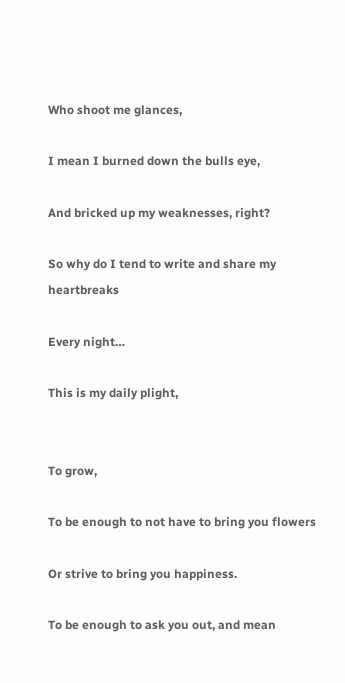Who shoot me glances,

I mean I burned down the bulls eye,

And bricked up my weaknesses, right?

So why do I tend to write and share my heartbreaks

Every night…

This is my daily plight,


To grow,

To be enough to not have to bring you flowers

Or strive to bring you happiness.

To be enough to ask you out, and mean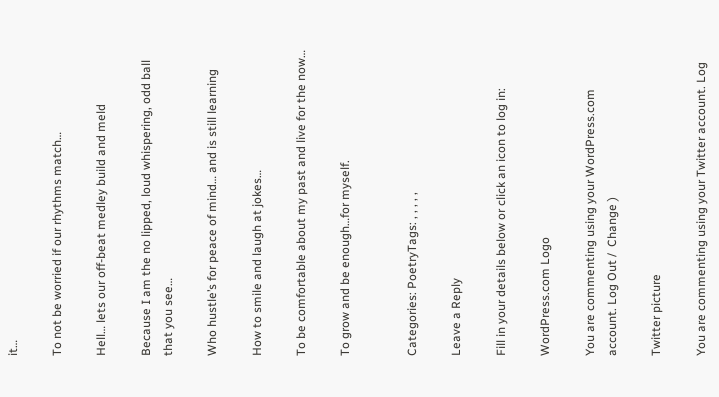it…

To not be worried if our rhythms match…

Hell… lets our off-beat medley build and meld

Because I am the no lipped, loud whispering, odd ball that you see…

Who hustle’s for peace of mind… and is still learning

How to smile and laugh at jokes…

To be comfortable about my past and live for the now…

To grow and be enough…for myself.


Categories: PoetryTags: , , , , ,

Leave a Reply

Fill in your details below or click an icon to log in:

WordPress.com Logo

You are commenting using your WordPress.com account. Log Out /  Change )

Twitter picture

You are commenting using your Twitter account. Log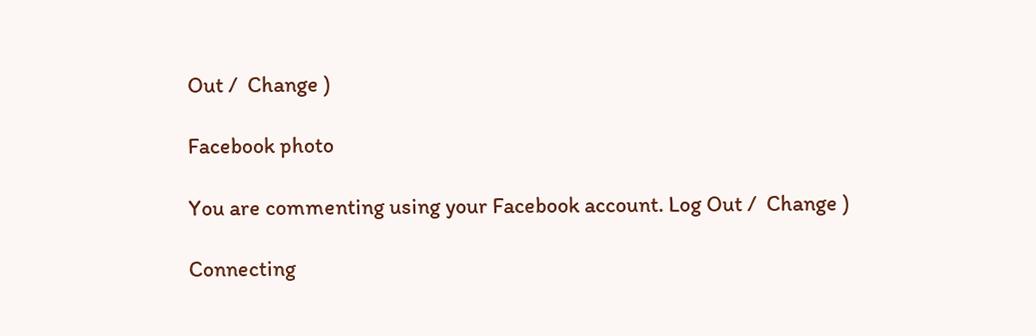Out /  Change )

Facebook photo

You are commenting using your Facebook account. Log Out /  Change )

Connecting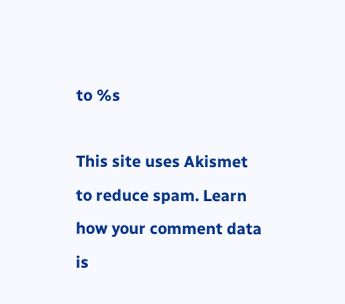to %s

This site uses Akismet to reduce spam. Learn how your comment data is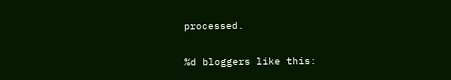processed.

%d bloggers like this: